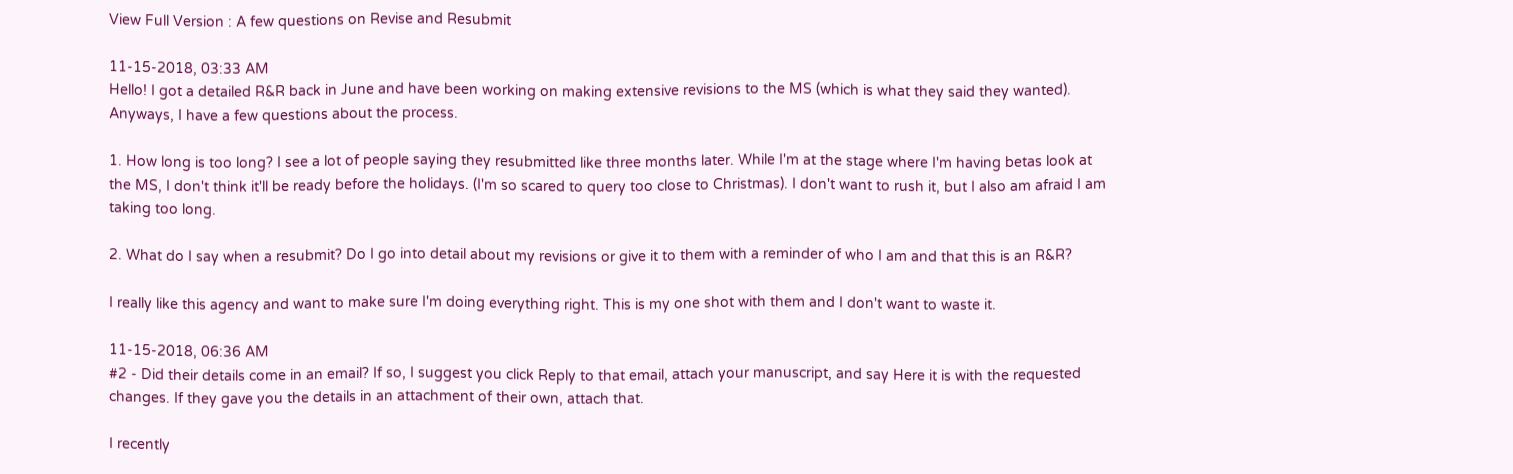View Full Version : A few questions on Revise and Resubmit

11-15-2018, 03:33 AM
Hello! I got a detailed R&R back in June and have been working on making extensive revisions to the MS (which is what they said they wanted). Anyways, I have a few questions about the process.

1. How long is too long? I see a lot of people saying they resubmitted like three months later. While I'm at the stage where I'm having betas look at the MS, I don't think it'll be ready before the holidays. (I'm so scared to query too close to Christmas). I don't want to rush it, but I also am afraid I am taking too long.

2. What do I say when a resubmit? Do I go into detail about my revisions or give it to them with a reminder of who I am and that this is an R&R?

I really like this agency and want to make sure I'm doing everything right. This is my one shot with them and I don't want to waste it.

11-15-2018, 06:36 AM
#2 - Did their details come in an email? If so, I suggest you click Reply to that email, attach your manuscript, and say Here it is with the requested changes. If they gave you the details in an attachment of their own, attach that.

I recently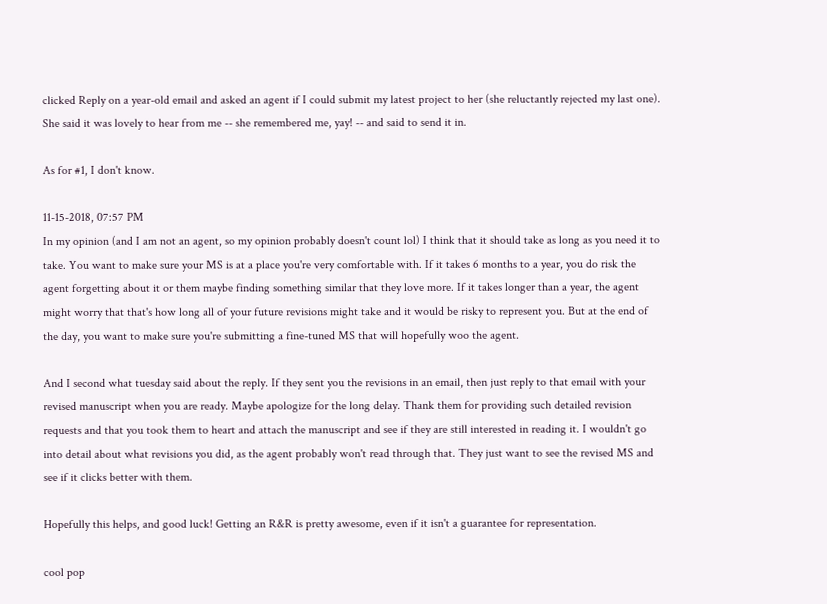clicked Reply on a year-old email and asked an agent if I could submit my latest project to her (she reluctantly rejected my last one). She said it was lovely to hear from me -- she remembered me, yay! -- and said to send it in.

As for #1, I don't know.

11-15-2018, 07:57 PM
In my opinion (and I am not an agent, so my opinion probably doesn't count lol) I think that it should take as long as you need it to take. You want to make sure your MS is at a place you're very comfortable with. If it takes 6 months to a year, you do risk the agent forgetting about it or them maybe finding something similar that they love more. If it takes longer than a year, the agent might worry that that's how long all of your future revisions might take and it would be risky to represent you. But at the end of the day, you want to make sure you're submitting a fine-tuned MS that will hopefully woo the agent.

And I second what tuesday said about the reply. If they sent you the revisions in an email, then just reply to that email with your revised manuscript when you are ready. Maybe apologize for the long delay. Thank them for providing such detailed revision requests and that you took them to heart and attach the manuscript and see if they are still interested in reading it. I wouldn't go into detail about what revisions you did, as the agent probably won't read through that. They just want to see the revised MS and see if it clicks better with them.

Hopefully this helps, and good luck! Getting an R&R is pretty awesome, even if it isn't a guarantee for representation.

cool pop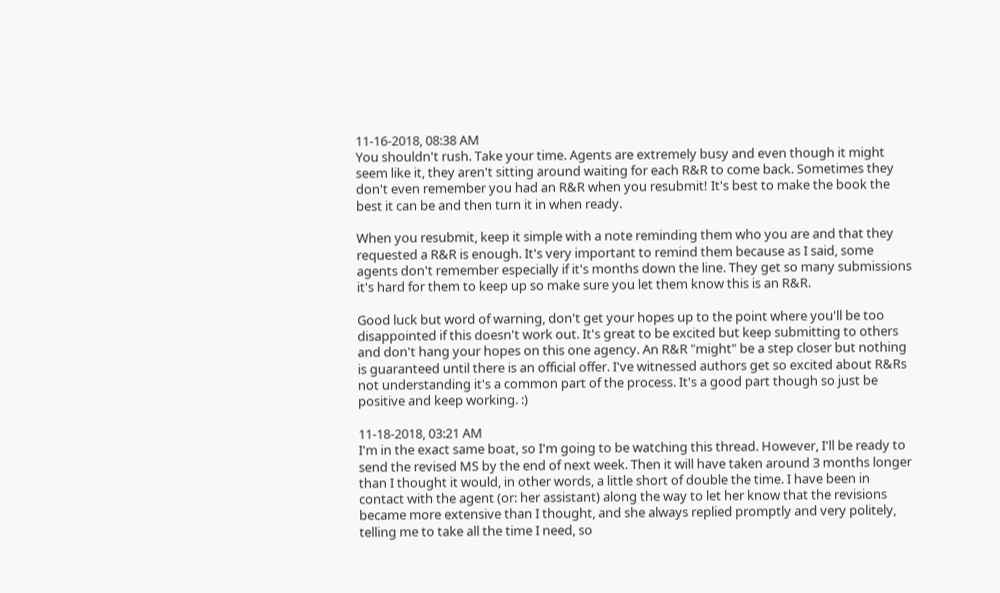11-16-2018, 08:38 AM
You shouldn't rush. Take your time. Agents are extremely busy and even though it might seem like it, they aren't sitting around waiting for each R&R to come back. Sometimes they don't even remember you had an R&R when you resubmit! It's best to make the book the best it can be and then turn it in when ready.

When you resubmit, keep it simple with a note reminding them who you are and that they requested a R&R is enough. It's very important to remind them because as I said, some agents don't remember especially if it's months down the line. They get so many submissions it's hard for them to keep up so make sure you let them know this is an R&R.

Good luck but word of warning, don't get your hopes up to the point where you'll be too disappointed if this doesn't work out. It's great to be excited but keep submitting to others and don't hang your hopes on this one agency. An R&R "might" be a step closer but nothing is guaranteed until there is an official offer. I've witnessed authors get so excited about R&Rs not understanding it's a common part of the process. It's a good part though so just be positive and keep working. :)

11-18-2018, 03:21 AM
I'm in the exact same boat, so I'm going to be watching this thread. However, I'll be ready to send the revised MS by the end of next week. Then it will have taken around 3 months longer than I thought it would, in other words, a little short of double the time. I have been in contact with the agent (or: her assistant) along the way to let her know that the revisions became more extensive than I thought, and she always replied promptly and very politely, telling me to take all the time I need, so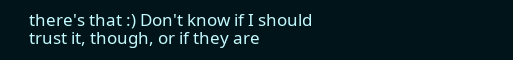there's that :) Don't know if I should trust it, though, or if they are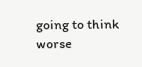going to think worse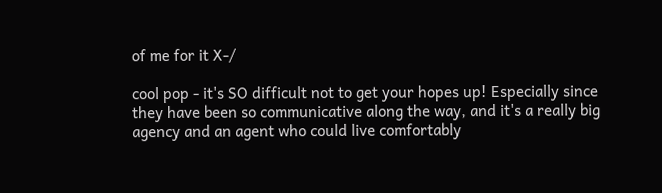of me for it X-/

cool pop - it's SO difficult not to get your hopes up! Especially since they have been so communicative along the way, and it's a really big agency and an agent who could live comfortably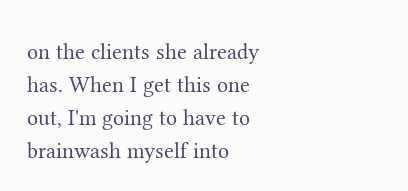on the clients she already has. When I get this one out, I'm going to have to brainwash myself into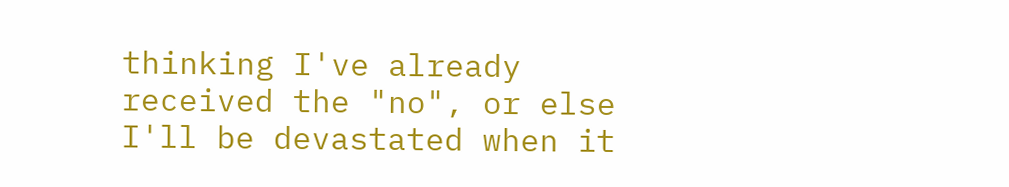thinking I've already received the "no", or else I'll be devastated when it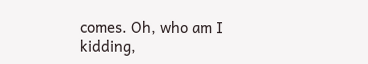comes. Oh, who am I kidding,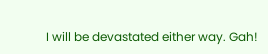I will be devastated either way. Gah!